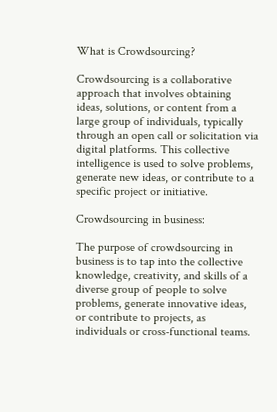What is Crowdsourcing?

Crowdsourcing is a collaborative approach that involves obtaining ideas, solutions, or content from a large group of individuals, typically through an open call or solicitation via digital platforms. This collective intelligence is used to solve problems, generate new ideas, or contribute to a specific project or initiative.

Crowdsourcing in business:

The purpose of crowdsourcing in business is to tap into the collective knowledge, creativity, and skills of a diverse group of people to solve problems, generate innovative ideas, or contribute to projects, as individuals or cross-functional teams.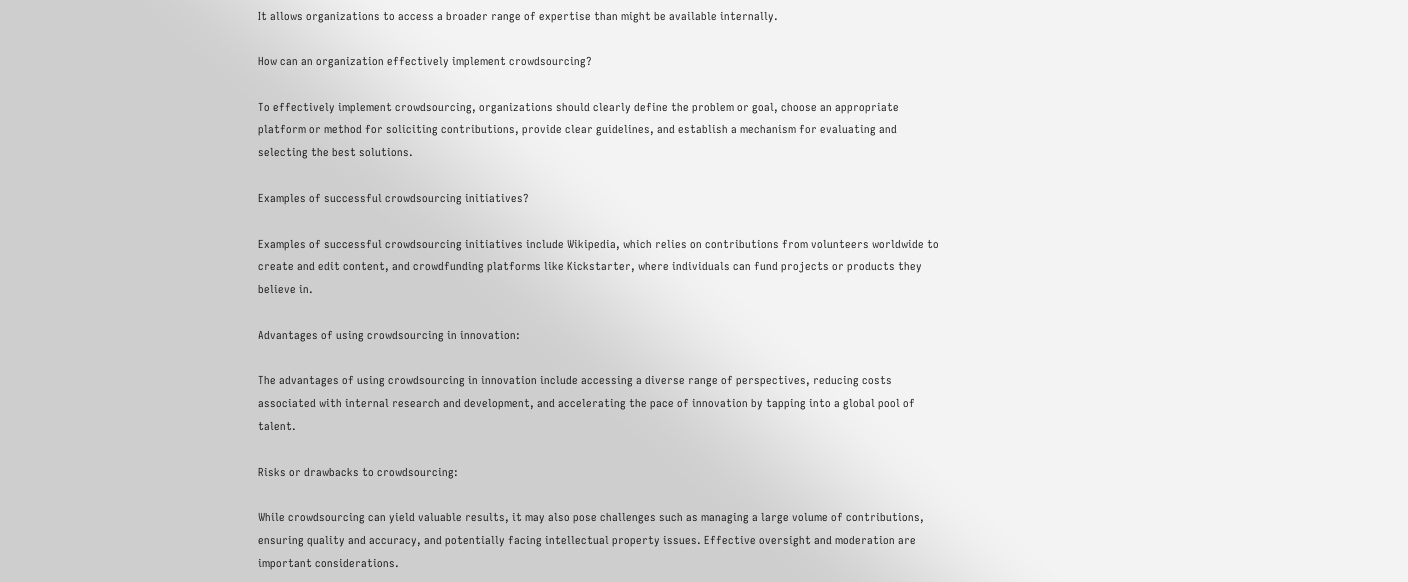It allows organizations to access a broader range of expertise than might be available internally.

How can an organization effectively implement crowdsourcing?

To effectively implement crowdsourcing, organizations should clearly define the problem or goal, choose an appropriate platform or method for soliciting contributions, provide clear guidelines, and establish a mechanism for evaluating and selecting the best solutions.

Examples of successful crowdsourcing initiatives?

Examples of successful crowdsourcing initiatives include Wikipedia, which relies on contributions from volunteers worldwide to create and edit content, and crowdfunding platforms like Kickstarter, where individuals can fund projects or products they believe in.

Advantages of using crowdsourcing in innovation:

The advantages of using crowdsourcing in innovation include accessing a diverse range of perspectives, reducing costs associated with internal research and development, and accelerating the pace of innovation by tapping into a global pool of talent.

Risks or drawbacks to crowdsourcing:

While crowdsourcing can yield valuable results, it may also pose challenges such as managing a large volume of contributions, ensuring quality and accuracy, and potentially facing intellectual property issues. Effective oversight and moderation are important considerations.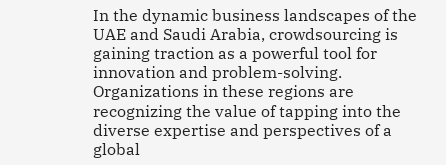In the dynamic business landscapes of the UAE and Saudi Arabia, crowdsourcing is gaining traction as a powerful tool for innovation and problem-solving. Organizations in these regions are recognizing the value of tapping into the diverse expertise and perspectives of a global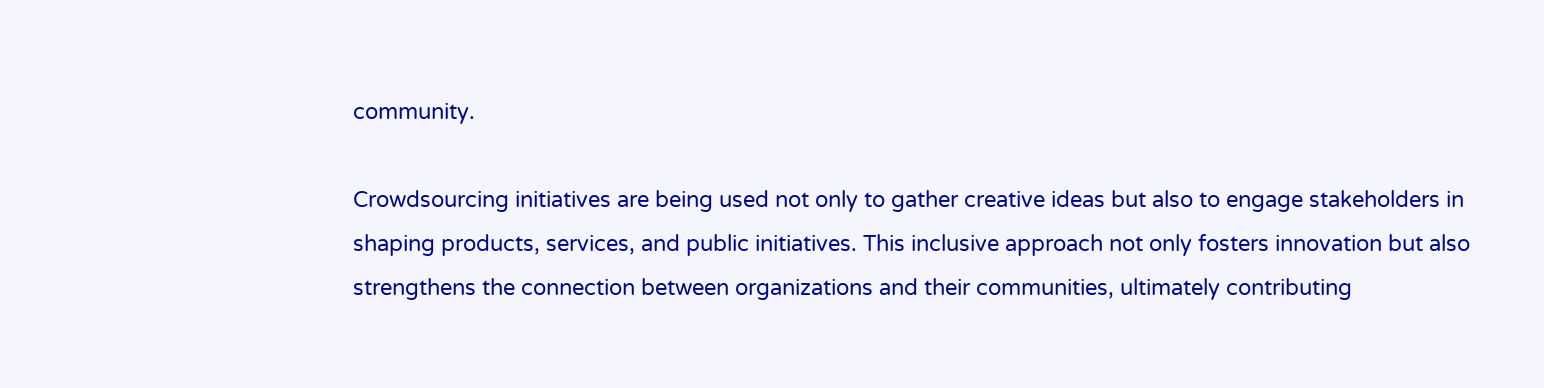community.

Crowdsourcing initiatives are being used not only to gather creative ideas but also to engage stakeholders in shaping products, services, and public initiatives. This inclusive approach not only fosters innovation but also strengthens the connection between organizations and their communities, ultimately contributing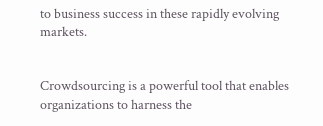to business success in these rapidly evolving markets.


Crowdsourcing is a powerful tool that enables organizations to harness the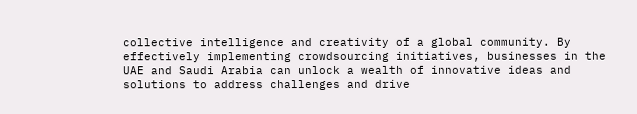collective intelligence and creativity of a global community. By effectively implementing crowdsourcing initiatives, businesses in the UAE and Saudi Arabia can unlock a wealth of innovative ideas and solutions to address challenges and drive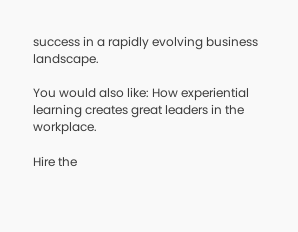success in a rapidly evolving business landscape.

You would also like: How experiential learning creates great leaders in the workplace.

Hire the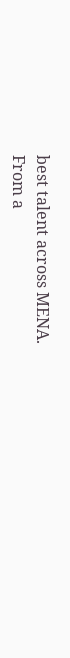best talent across MENA.
From a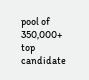pool of 350,000+ top candidate